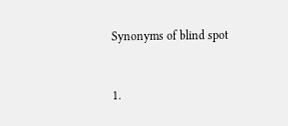Synonyms of blind spot


1.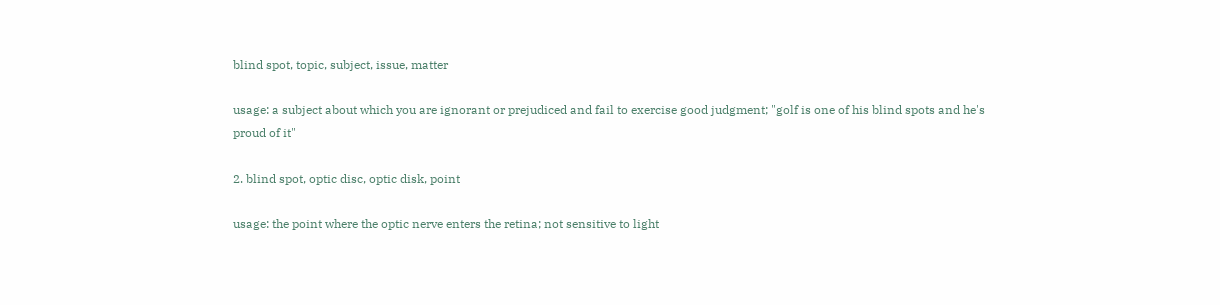blind spot, topic, subject, issue, matter

usage: a subject about which you are ignorant or prejudiced and fail to exercise good judgment; "golf is one of his blind spots and he's proud of it"

2. blind spot, optic disc, optic disk, point

usage: the point where the optic nerve enters the retina; not sensitive to light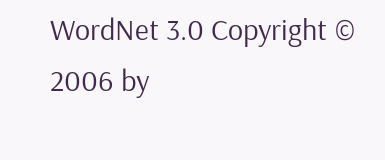WordNet 3.0 Copyright © 2006 by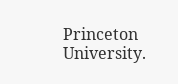Princeton University.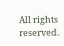All rights reserved.